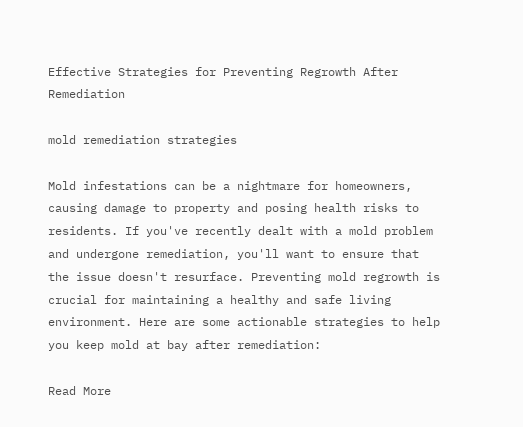Effective Strategies for Preventing Regrowth After Remediation

mold remediation strategies

Mold infestations can be a nightmare for homeowners, causing damage to property and posing health risks to residents. If you've recently dealt with a mold problem and undergone remediation, you'll want to ensure that the issue doesn't resurface. Preventing mold regrowth is crucial for maintaining a healthy and safe living environment. Here are some actionable strategies to help you keep mold at bay after remediation:

Read More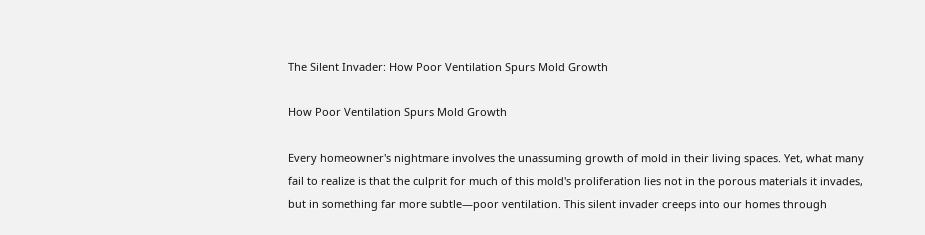The Silent Invader: How Poor Ventilation Spurs Mold Growth

How Poor Ventilation Spurs Mold Growth

Every homeowner's nightmare involves the unassuming growth of mold in their living spaces. Yet, what many fail to realize is that the culprit for much of this mold's proliferation lies not in the porous materials it invades, but in something far more subtle—poor ventilation. This silent invader creeps into our homes through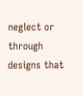neglect or through designs that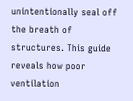unintentionally seal off the breath of structures. This guide reveals how poor ventilation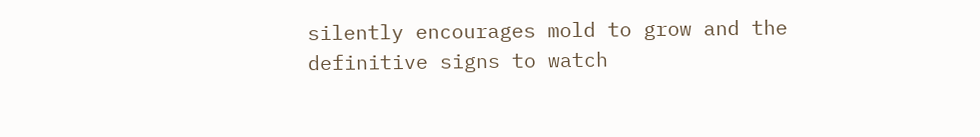silently encourages mold to grow and the definitive signs to watch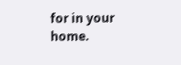for in your home.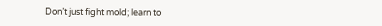Don’t just fight mold; learn to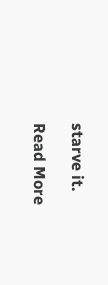starve it.

Read More